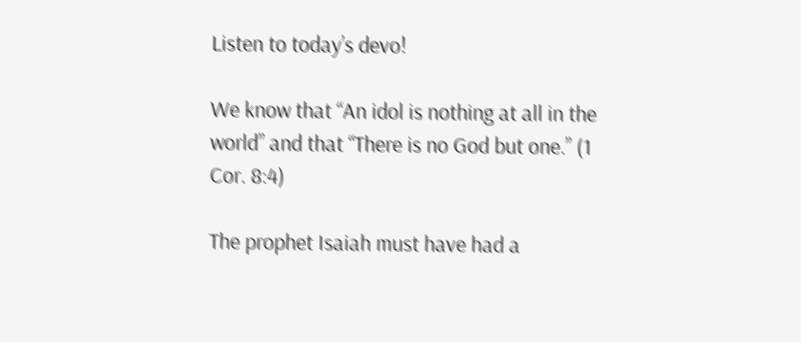Listen to today’s devo!

We know that “An idol is nothing at all in the world” and that “There is no God but one.” (1 Cor. 8:4)

The prophet Isaiah must have had a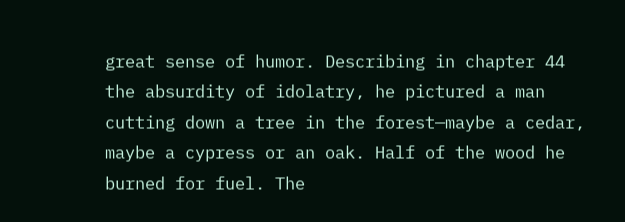great sense of humor. Describing in chapter 44 the absurdity of idolatry, he pictured a man cutting down a tree in the forest—maybe a cedar, maybe a cypress or an oak. Half of the wood he burned for fuel. The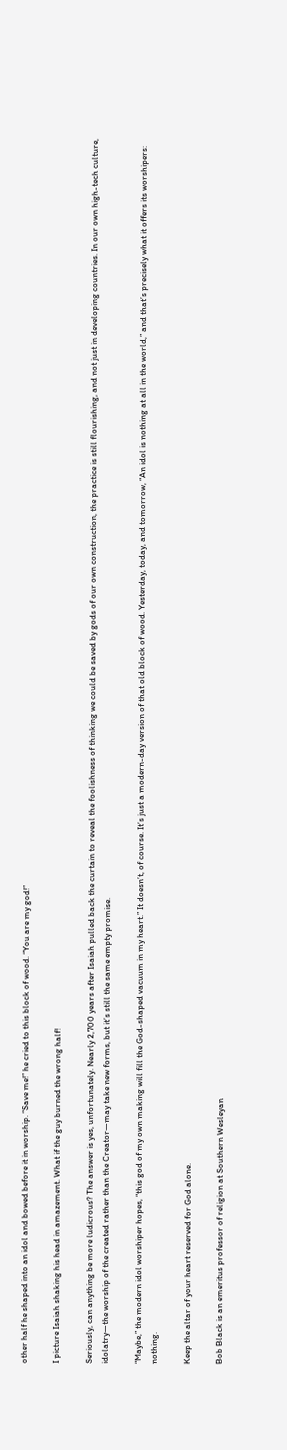other half he shaped into an idol and bowed before it in worship. “Save me!” he cried to this block of wood. “You are my god!”

I picture Isaiah shaking his head in amazement. What if the guy burned the wrong half!

Seriously, can anything be more ludicrous? The answer is yes, unfortunately. Nearly 2,700 years after Isaiah pulled back the curtain to reveal the foolishness of thinking we could be saved by gods of our own construction, the practice is still flourishing, and not just in developing countries. In our own high-tech culture, idolatry—the worship of the created rather than the Creator—may take new forms, but it’s still the same empty promise.

“Maybe,” the modern idol worshiper hopes, “this god of my own making will fill the God-shaped vacuum in my heart.” It doesn’t, of course. It’s just a modern-day version of that old block of wood. Yesterday, today, and tomorrow, “An idol is nothing at all in the world,” and that’s precisely what it offers its worshipers: nothing.

Keep the altar of your heart reserved for God alone.

Bob Black is an emeritus professor of religion at Southern Wesleyan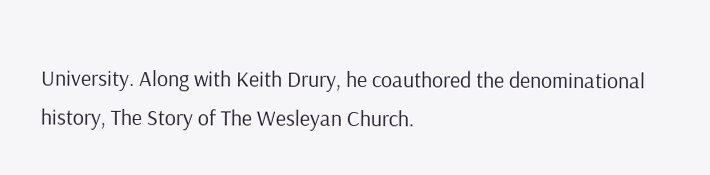University. Along with Keith Drury, he coauthored the denominational history, The Story of The Wesleyan Church.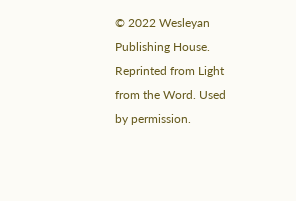© 2022 Wesleyan Publishing House. Reprinted from Light from the Word. Used by permission.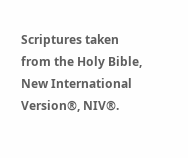Scriptures taken from the Holy Bible, New International Version®, NIV®.